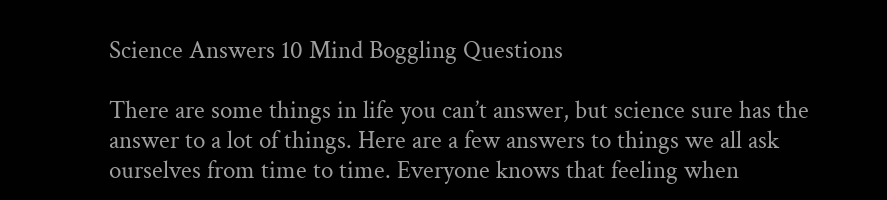Science Answers 10 Mind Boggling Questions

There are some things in life you can’t answer, but science sure has the answer to a lot of things. Here are a few answers to things we all ask ourselves from time to time. Everyone knows that feeling when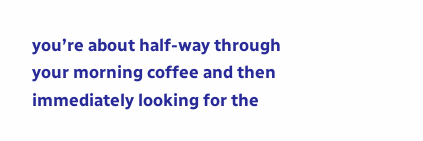you’re about half-way through your morning coffee and then immediately looking for the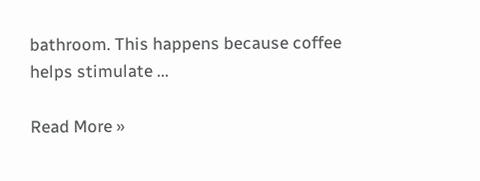bathroom. This happens because coffee helps stimulate ...

Read More »